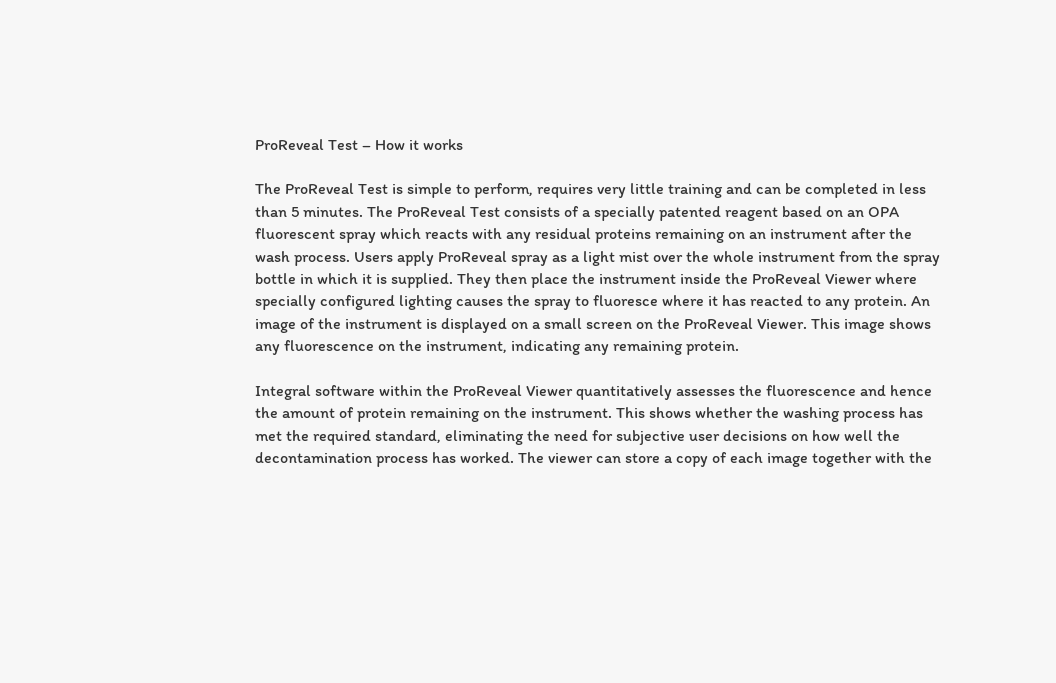ProReveal Test – How it works

The ProReveal Test is simple to perform, requires very little training and can be completed in less than 5 minutes. The ProReveal Test consists of a specially patented reagent based on an OPA fluorescent spray which reacts with any residual proteins remaining on an instrument after the wash process. Users apply ProReveal spray as a light mist over the whole instrument from the spray bottle in which it is supplied. They then place the instrument inside the ProReveal Viewer where specially configured lighting causes the spray to fluoresce where it has reacted to any protein. An image of the instrument is displayed on a small screen on the ProReveal Viewer. This image shows any fluorescence on the instrument, indicating any remaining protein.

Integral software within the ProReveal Viewer quantitatively assesses the fluorescence and hence the amount of protein remaining on the instrument. This shows whether the washing process has met the required standard, eliminating the need for subjective user decisions on how well the decontamination process has worked. The viewer can store a copy of each image together with the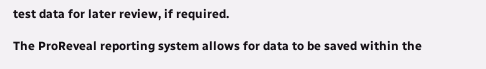test data for later review, if required.

The ProReveal reporting system allows for data to be saved within the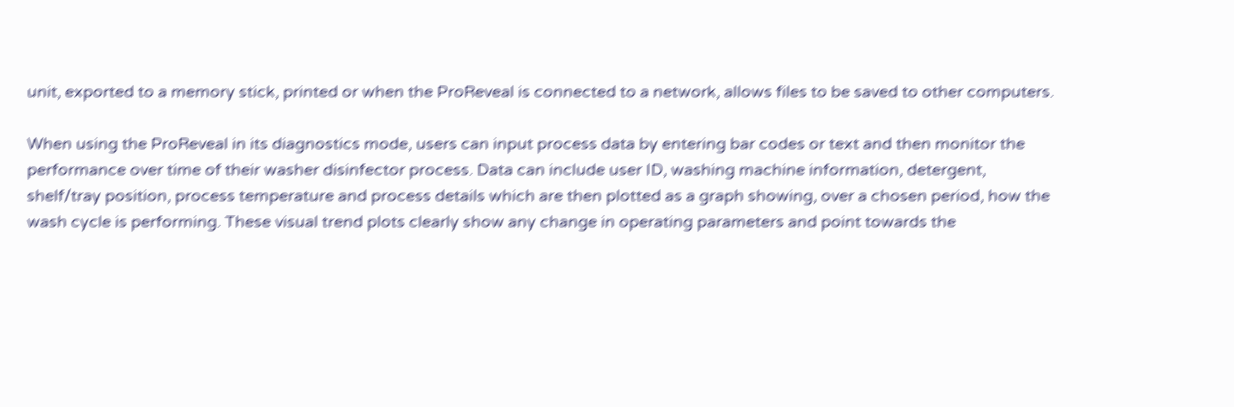unit, exported to a memory stick, printed or when the ProReveal is connected to a network, allows files to be saved to other computers.

When using the ProReveal in its diagnostics mode, users can input process data by entering bar codes or text and then monitor the performance over time of their washer disinfector process. Data can include user ID, washing machine information, detergent, shelf/tray position, process temperature and process details which are then plotted as a graph showing, over a chosen period, how the wash cycle is performing. These visual trend plots clearly show any change in operating parameters and point towards the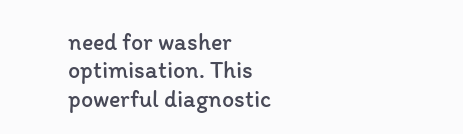need for washer optimisation. This powerful diagnostic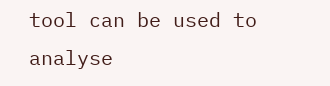tool can be used to analyse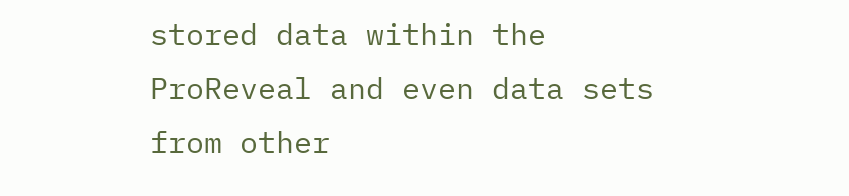stored data within the ProReveal and even data sets from other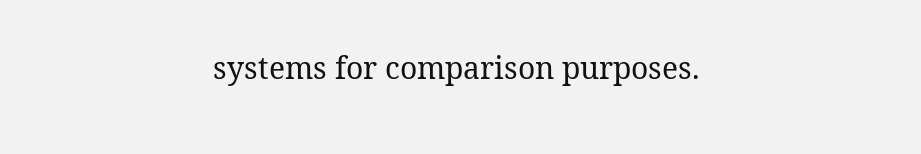systems for comparison purposes.